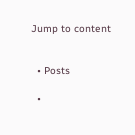Jump to content


  • Posts

  •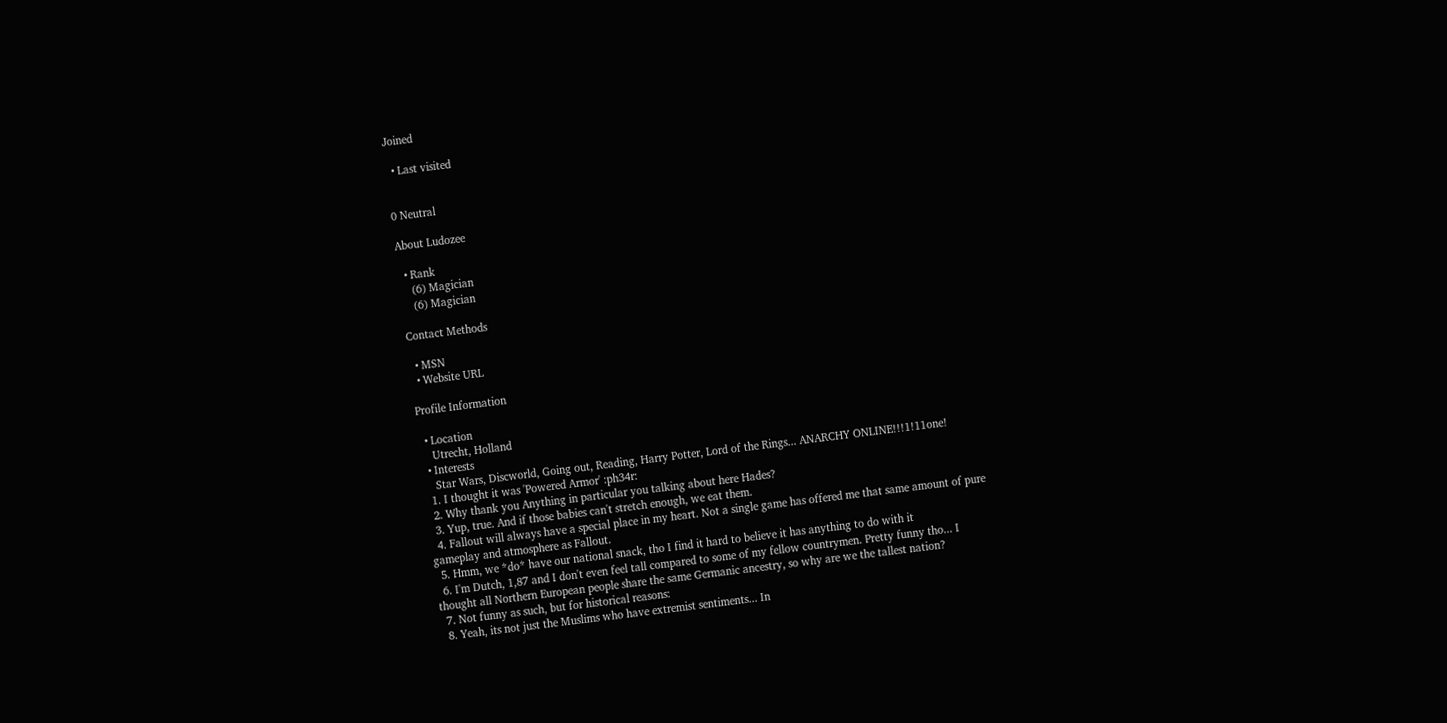Joined

  • Last visited


0 Neutral

About Ludozee

  • Rank
    (6) Magician
    (6) Magician

Contact Methods

  • MSN
  • Website URL

Profile Information

  • Location
    Utrecht, Holland
  • Interests
    Star Wars, Discworld, Going out, Reading, Harry Potter, Lord of the Rings... ANARCHY ONLINE!!!1!11one!
  1. I thought it was 'Powered Armor' :ph34r:
  2. Why thank you Anything in particular you talking about here Hades?
  3. Yup, true. And if those babies can't stretch enough, we eat them.
  4. Fallout will always have a special place in my heart. Not a single game has offered me that same amount of pure gameplay and atmosphere as Fallout.
  5. Hmm, we *do* have our national snack, tho I find it hard to believe it has anything to do with it
  6. I'm Dutch, 1,87 and I don't even feel tall compared to some of my fellow countrymen. Pretty funny tho... I thought all Northern European people share the same Germanic ancestry, so why are we the tallest nation?
  7. Not funny as such, but for historical reasons:
  8. Yeah, its not just the Muslims who have extremist sentiments... In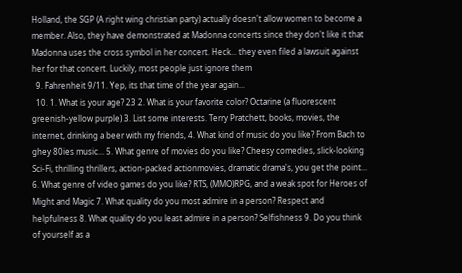Holland, the SGP (A right wing christian party) actually doesn't allow women to become a member. Also, they have demonstrated at Madonna concerts since they don't like it that Madonna uses the cross symbol in her concert. Heck... they even filed a lawsuit against her for that concert. Luckily, most people just ignore them
  9. Fahrenheit 9/11. Yep, its that time of the year again...
  10. 1. What is your age? 23 2. What is your favorite color? Octarine (a fluorescent greenish-yellow purple) 3. List some interests. Terry Pratchett, books, movies, the internet, drinking a beer with my friends, 4. What kind of music do you like? From Bach to ghey 80ies music... 5. What genre of movies do you like? Cheesy comedies, slick-looking Sci-Fi, thrilling thrillers, action-packed actionmovies, dramatic drama's, you get the point... 6. What genre of video games do you like? RTS, (MMO)RPG, and a weak spot for Heroes of Might and Magic 7. What quality do you most admire in a person? Respect and helpfulness 8. What quality do you least admire in a person? Selfishness 9. Do you think of yourself as a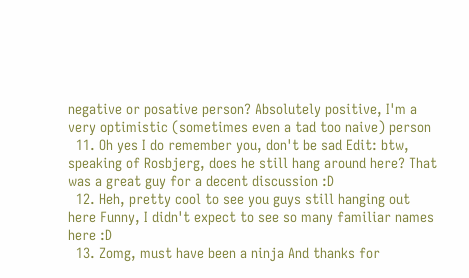negative or posative person? Absolutely positive, I'm a very optimistic (sometimes even a tad too naive) person
  11. Oh yes I do remember you, don't be sad Edit: btw, speaking of Rosbjerg, does he still hang around here? That was a great guy for a decent discussion :D
  12. Heh, pretty cool to see you guys still hanging out here Funny, I didn't expect to see so many familiar names here :D
  13. Zomg, must have been a ninja And thanks for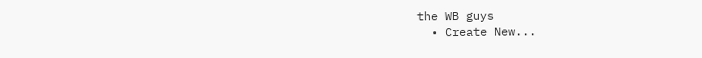the WB guys
  • Create New...